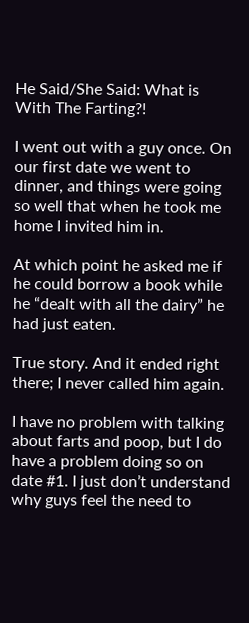He Said/She Said: What is With The Farting?!

I went out with a guy once. On our first date we went to dinner, and things were going so well that when he took me home I invited him in.

At which point he asked me if he could borrow a book while he “dealt with all the dairy” he had just eaten.

True story. And it ended right there; I never called him again.

I have no problem with talking about farts and poop, but I do have a problem doing so on date #1. I just don’t understand why guys feel the need to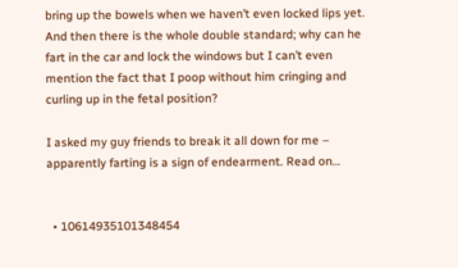bring up the bowels when we haven’t even locked lips yet. And then there is the whole double standard; why can he fart in the car and lock the windows but I can’t even mention the fact that I poop without him cringing and curling up in the fetal position?

I asked my guy friends to break it all down for me – apparently farting is a sign of endearment. Read on…


  • 10614935101348454